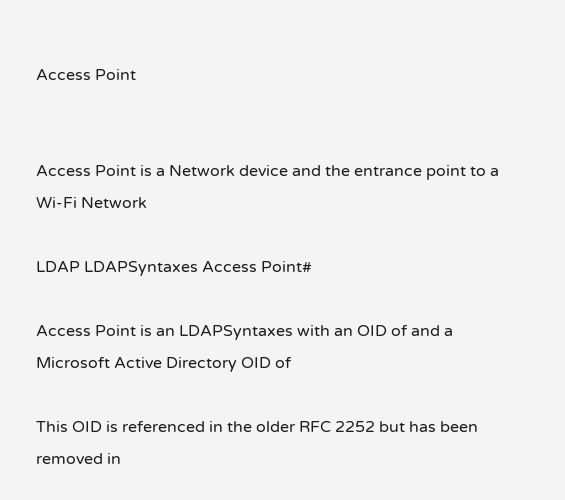Access Point


Access Point is a Network device and the entrance point to a Wi-Fi Network

LDAP LDAPSyntaxes Access Point#

Access Point is an LDAPSyntaxes with an OID of and a Microsoft Active Directory OID of

This OID is referenced in the older RFC 2252 but has been removed in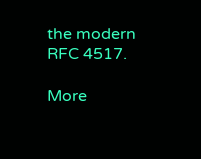the modern RFC 4517.

More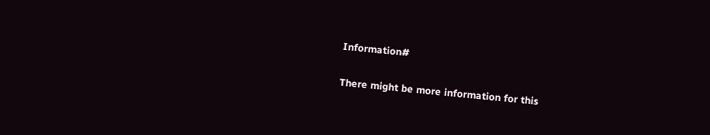Information#

There might be more information for this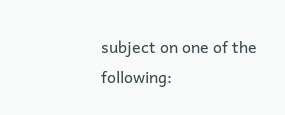subject on one of the following: